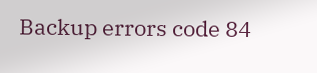Backup errors code 84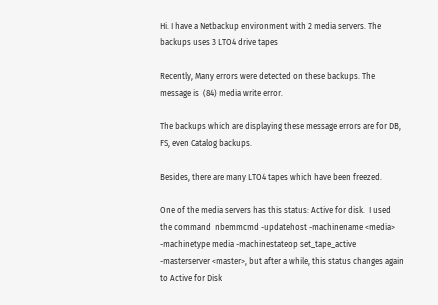Hi. I have a Netbackup environment with 2 media servers. The backups uses 3 LTO4 drive tapes

Recently, Many errors were detected on these backups. The message is  (84) media write error.

The backups which are displaying these message errors are for DB, FS, even Catalog backups.

Besides, there are many LTO4 tapes which have been freezed.

One of the media servers has this status: Active for disk.  I used the command  nbemmcmd -updatehost -machinename <media> -machinetype media -machinestateop set_tape_active -masterserver <master>, but after a while, this status changes again to Active for Disk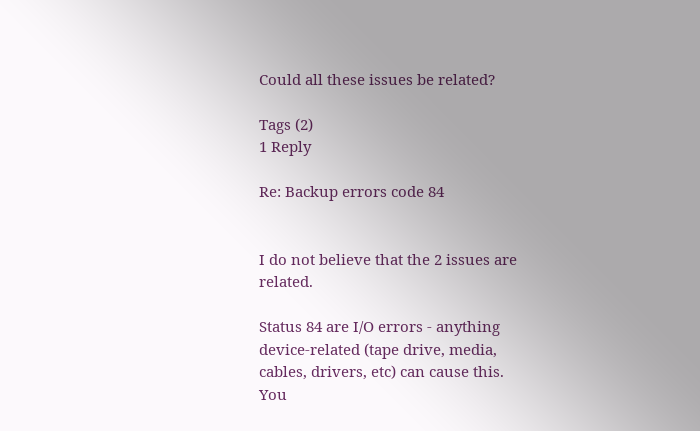Could all these issues be related?

Tags (2)
1 Reply

Re: Backup errors code 84


I do not believe that the 2 issues are related.

Status 84 are I/O errors - anything device-related (tape drive, media, cables, drivers, etc) can cause this.
You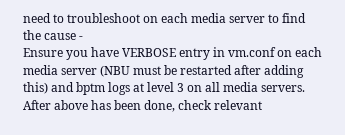need to troubleshoot on each media server to find the cause -
Ensure you have VERBOSE entry in vm.conf on each media server (NBU must be restarted after adding this) and bptm logs at level 3 on all media servers.
After above has been done, check relevant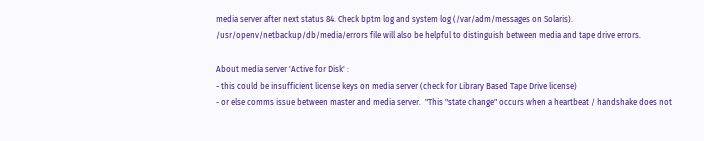media server after next status 84. Check bptm log and system log (/var/adm/messages on Solaris).
/usr/openv/netbackup/db/media/errors file will also be helpful to distinguish between media and tape drive errors.

About media server 'Active for Disk' :
- this could be insufficient license keys on media server (check for Library Based Tape Drive license)
- or else comms issue between master and media server.  "This "state change" occurs when a heartbeat / handshake does not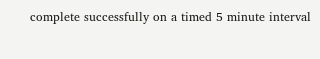complete successfully on a timed 5 minute interval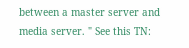between a master server and media server. " See this TN: